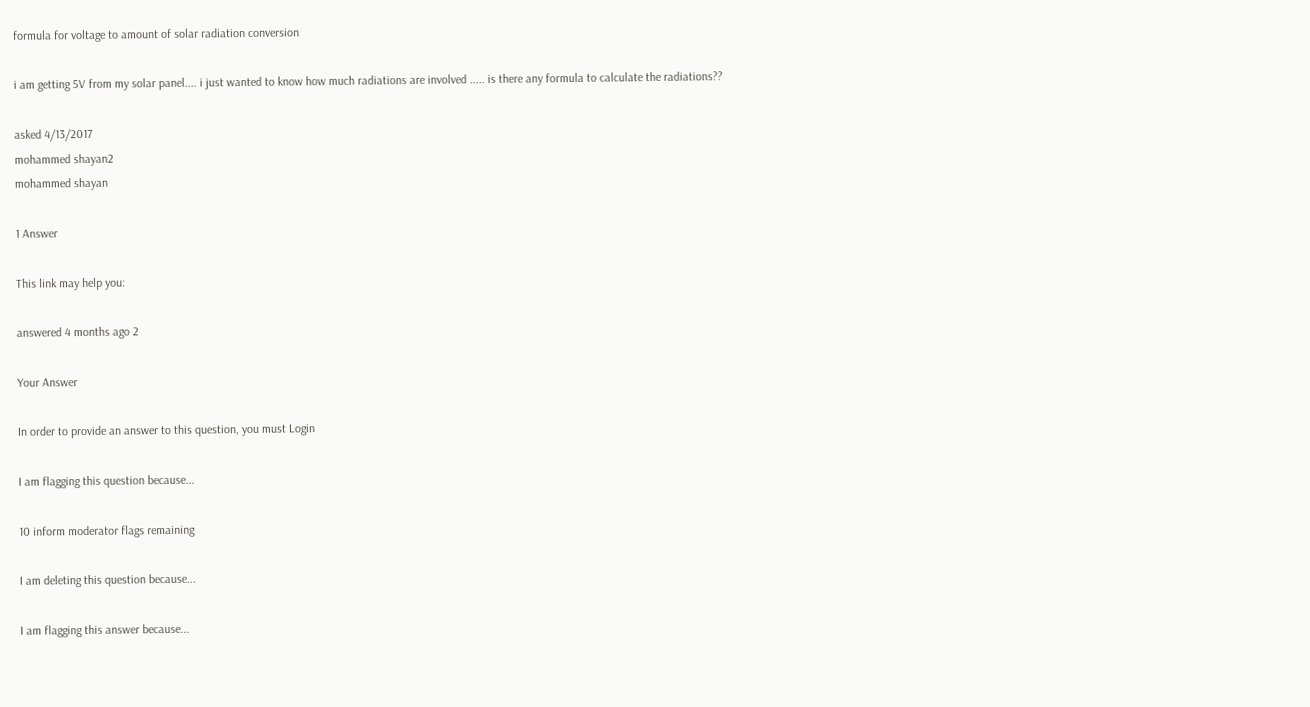formula for voltage to amount of solar radiation conversion

i am getting 5V from my solar panel.... i just wanted to know how much radiations are involved ..... is there any formula to calculate the radiations??

asked 4/13/2017
mohammed shayan2
mohammed shayan

1 Answer

This link may help you:

answered 4 months ago 2

Your Answer

In order to provide an answer to this question, you must Login

I am flagging this question because...

10 inform moderator flags remaining

I am deleting this question because...

I am flagging this answer because...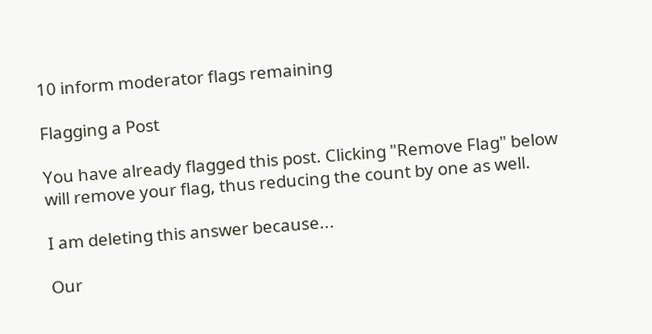10 inform moderator flags remaining

Flagging a Post

You have already flagged this post. Clicking "Remove Flag" below will remove your flag, thus reducing the count by one as well.

I am deleting this answer because...

Our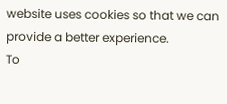website uses cookies so that we can provide a better experience.
To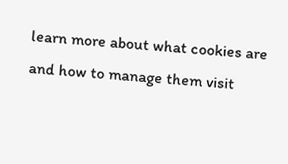learn more about what cookies are and how to manage them visit